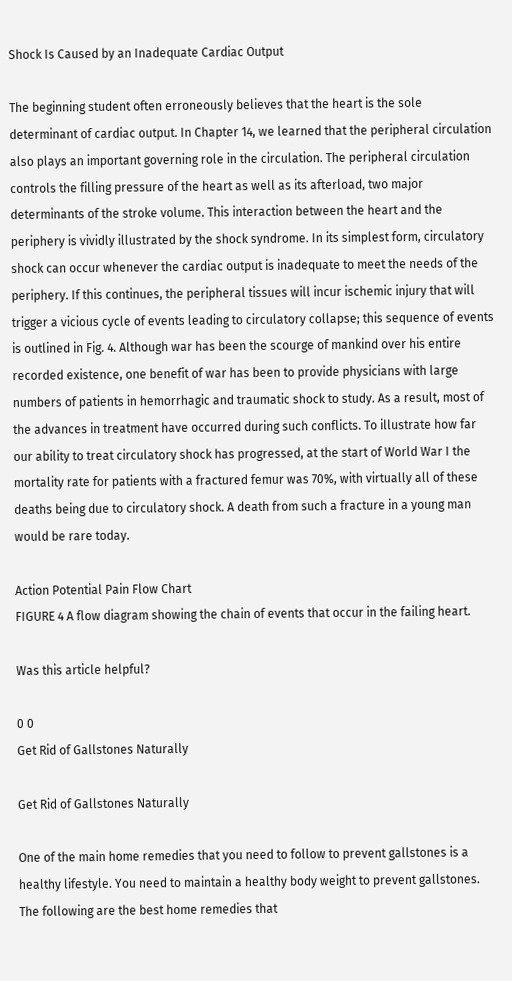Shock Is Caused by an Inadequate Cardiac Output

The beginning student often erroneously believes that the heart is the sole determinant of cardiac output. In Chapter 14, we learned that the peripheral circulation also plays an important governing role in the circulation. The peripheral circulation controls the filling pressure of the heart as well as its afterload, two major determinants of the stroke volume. This interaction between the heart and the periphery is vividly illustrated by the shock syndrome. In its simplest form, circulatory shock can occur whenever the cardiac output is inadequate to meet the needs of the periphery. If this continues, the peripheral tissues will incur ischemic injury that will trigger a vicious cycle of events leading to circulatory collapse; this sequence of events is outlined in Fig. 4. Although war has been the scourge of mankind over his entire recorded existence, one benefit of war has been to provide physicians with large numbers of patients in hemorrhagic and traumatic shock to study. As a result, most of the advances in treatment have occurred during such conflicts. To illustrate how far our ability to treat circulatory shock has progressed, at the start of World War I the mortality rate for patients with a fractured femur was 70%, with virtually all of these deaths being due to circulatory shock. A death from such a fracture in a young man would be rare today.

Action Potential Pain Flow Chart
FIGURE 4 A flow diagram showing the chain of events that occur in the failing heart.

Was this article helpful?

0 0
Get Rid of Gallstones Naturally

Get Rid of Gallstones Naturally

One of the main home remedies that you need to follow to prevent gallstones is a healthy lifestyle. You need to maintain a healthy body weight to prevent gallstones. The following are the best home remedies that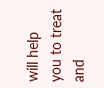will help you to treat and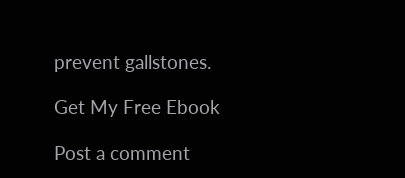prevent gallstones.

Get My Free Ebook

Post a comment